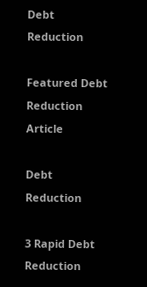Debt Reduction

Featured Debt Reduction Article

Debt Reduction

3 Rapid Debt Reduction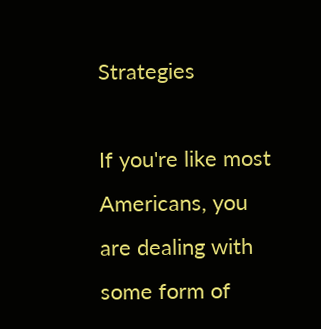Strategies

If you're like most Americans, you are dealing with some form of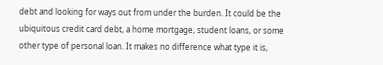debt and looking for ways out from under the burden. It could be the ubiquitous credit card debt, a home mortgage, student loans, or some other type of personal loan. It makes no difference what type it is,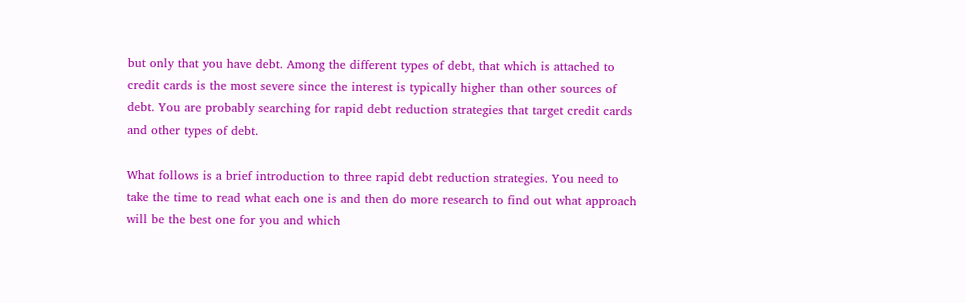but only that you have debt. Among the different types of debt, that which is attached to credit cards is the most severe since the interest is typically higher than other sources of debt. You are probably searching for rapid debt reduction strategies that target credit cards and other types of debt.

What follows is a brief introduction to three rapid debt reduction strategies. You need to take the time to read what each one is and then do more research to find out what approach will be the best one for you and which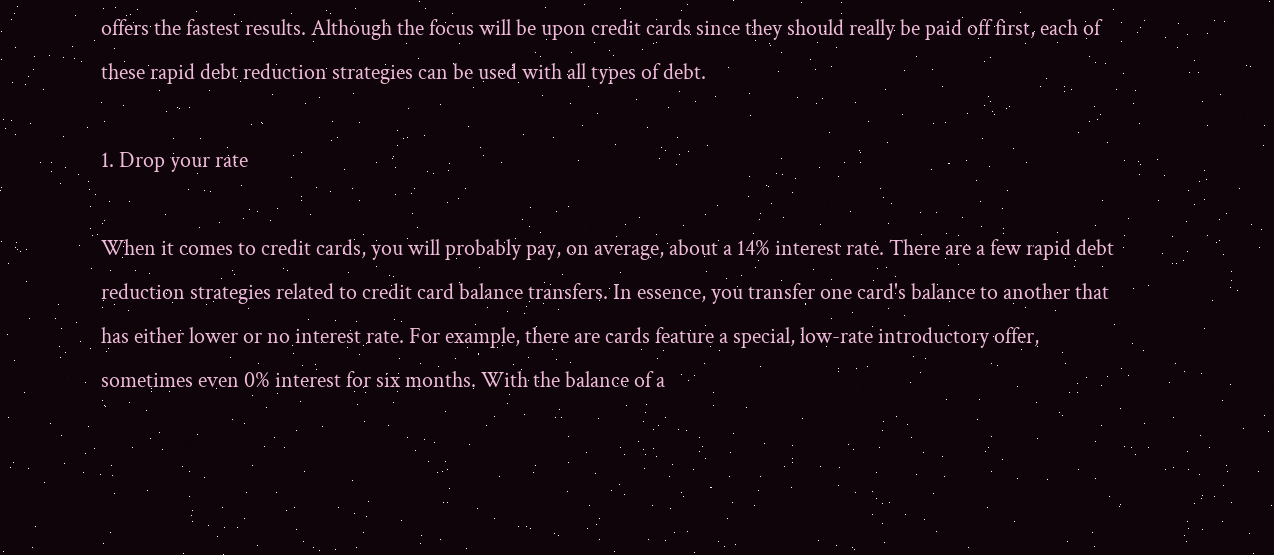offers the fastest results. Although the focus will be upon credit cards since they should really be paid off first, each of these rapid debt reduction strategies can be used with all types of debt.

1. Drop your rate

When it comes to credit cards, you will probably pay, on average, about a 14% interest rate. There are a few rapid debt reduction strategies related to credit card balance transfers. In essence, you transfer one card's balance to another that has either lower or no interest rate. For example, there are cards feature a special, low-rate introductory offer, sometimes even 0% interest for six months. With the balance of a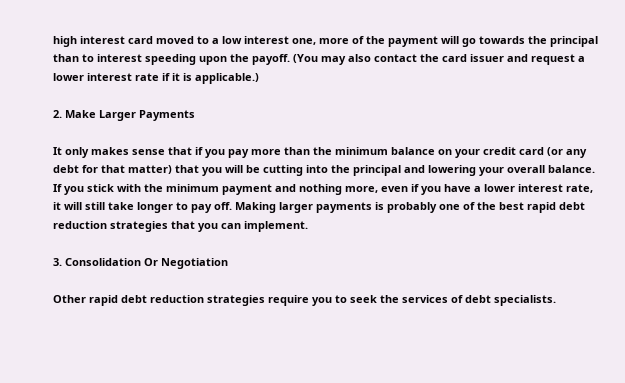high interest card moved to a low interest one, more of the payment will go towards the principal than to interest speeding upon the payoff. (You may also contact the card issuer and request a lower interest rate if it is applicable.)

2. Make Larger Payments

It only makes sense that if you pay more than the minimum balance on your credit card (or any debt for that matter) that you will be cutting into the principal and lowering your overall balance. If you stick with the minimum payment and nothing more, even if you have a lower interest rate, it will still take longer to pay off. Making larger payments is probably one of the best rapid debt reduction strategies that you can implement.

3. Consolidation Or Negotiation

Other rapid debt reduction strategies require you to seek the services of debt specialists.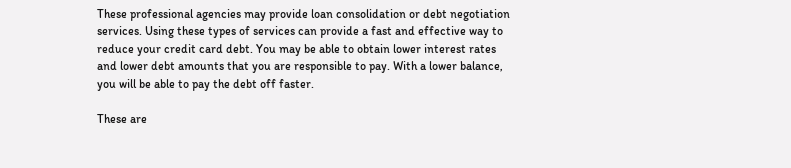These professional agencies may provide loan consolidation or debt negotiation services. Using these types of services can provide a fast and effective way to reduce your credit card debt. You may be able to obtain lower interest rates and lower debt amounts that you are responsible to pay. With a lower balance, you will be able to pay the debt off faster.

These are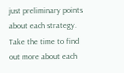just preliminary points about each strategy. Take the time to find out more about each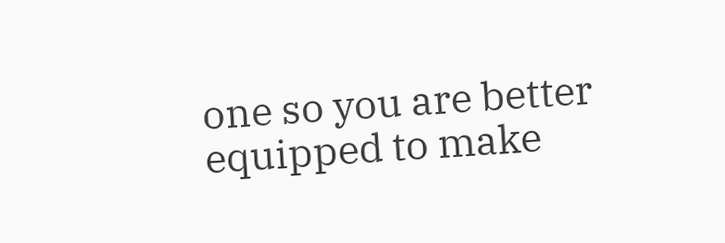one so you are better equipped to make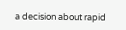a decision about rapid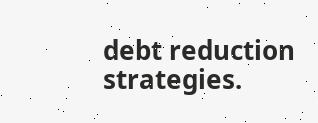debt reduction strategies.